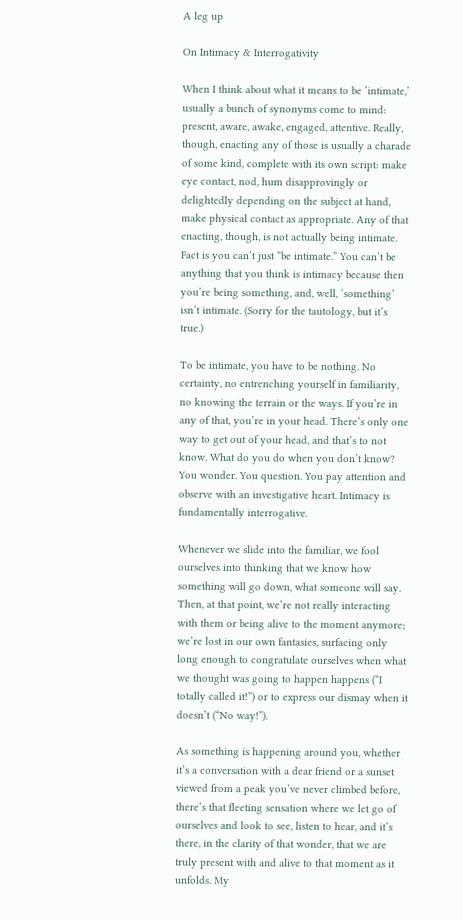A leg up

On Intimacy & Interrogativity

When I think about what it means to be ‘intimate,’ usually a bunch of synonyms come to mind: present, aware, awake, engaged, attentive. Really, though, enacting any of those is usually a charade of some kind, complete with its own script: make eye contact, nod, hum disapprovingly or delightedly depending on the subject at hand, make physical contact as appropriate. Any of that enacting, though, is not actually being intimate. Fact is you can’t just “be intimate.” You can’t be anything that you think is intimacy because then you’re being something, and, well, ‘something’ isn’t intimate. (Sorry for the tautology, but it’s true.)

To be intimate, you have to be nothing. No certainty, no entrenching yourself in familiarity, no knowing the terrain or the ways. If you’re in any of that, you’re in your head. There’s only one way to get out of your head, and that’s to not know. What do you do when you don’t know? You wonder. You question. You pay attention and observe with an investigative heart. Intimacy is fundamentally interrogative.

Whenever we slide into the familiar, we fool ourselves into thinking that we know how something will go down, what someone will say. Then, at that point, we’re not really interacting with them or being alive to the moment anymore; we’re lost in our own fantasies, surfacing only long enough to congratulate ourselves when what we thought was going to happen happens (“I totally called it!”) or to express our dismay when it doesn’t (“No way!”).

As something is happening around you, whether it’s a conversation with a dear friend or a sunset viewed from a peak you’ve never climbed before, there’s that fleeting sensation where we let go of ourselves and look to see, listen to hear, and it’s there, in the clarity of that wonder, that we are truly present with and alive to that moment as it unfolds. My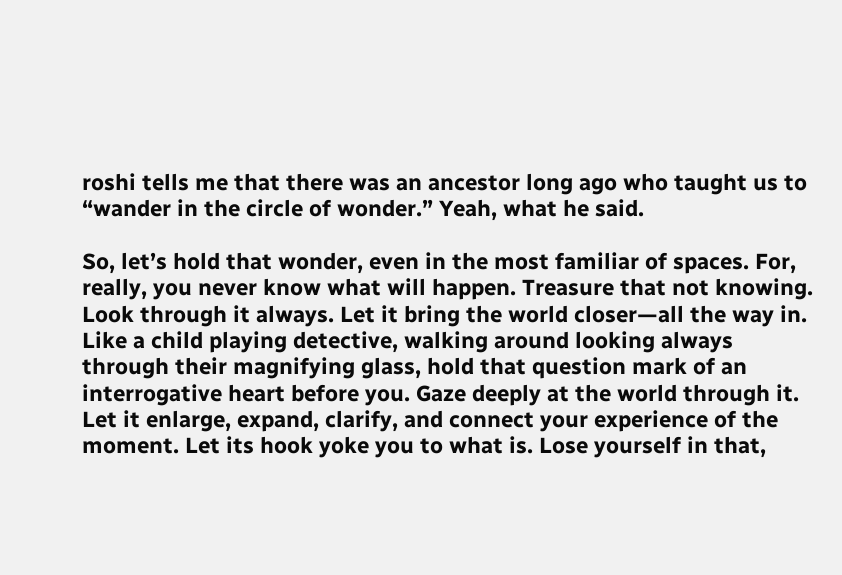roshi tells me that there was an ancestor long ago who taught us to “wander in the circle of wonder.” Yeah, what he said.

So, let’s hold that wonder, even in the most familiar of spaces. For, really, you never know what will happen. Treasure that not knowing. Look through it always. Let it bring the world closer—all the way in. Like a child playing detective, walking around looking always through their magnifying glass, hold that question mark of an interrogative heart before you. Gaze deeply at the world through it. Let it enlarge, expand, clarify, and connect your experience of the moment. Let its hook yoke you to what is. Lose yourself in that,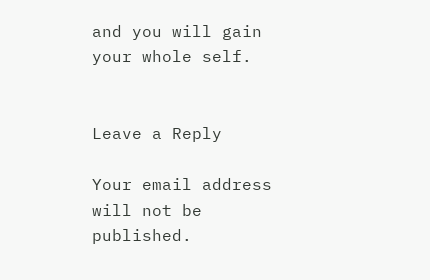and you will gain your whole self.


Leave a Reply

Your email address will not be published.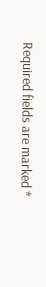Required fields are marked *